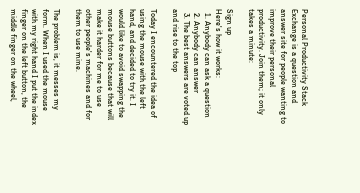Personal Productivity Stack Exchange is a question and answer site for people wanting to improve their personal productivity. Join them; it only takes a minute:

Sign up
Here's how it works:
  1. Anybody can ask a question
  2. Anybody can answer
  3. The best answers are voted up and rise to the top

Today I encountered the idea of using the mouse with the left hand, and decided to try it. I would like to avoid swapping the mouse buttons because that will make it harder for me to use other people's machines and for them to use mine.

The problem is, it messes my form. When I used the mouse with my right hand I put the index finger on the left button, the middle finger on the wheel,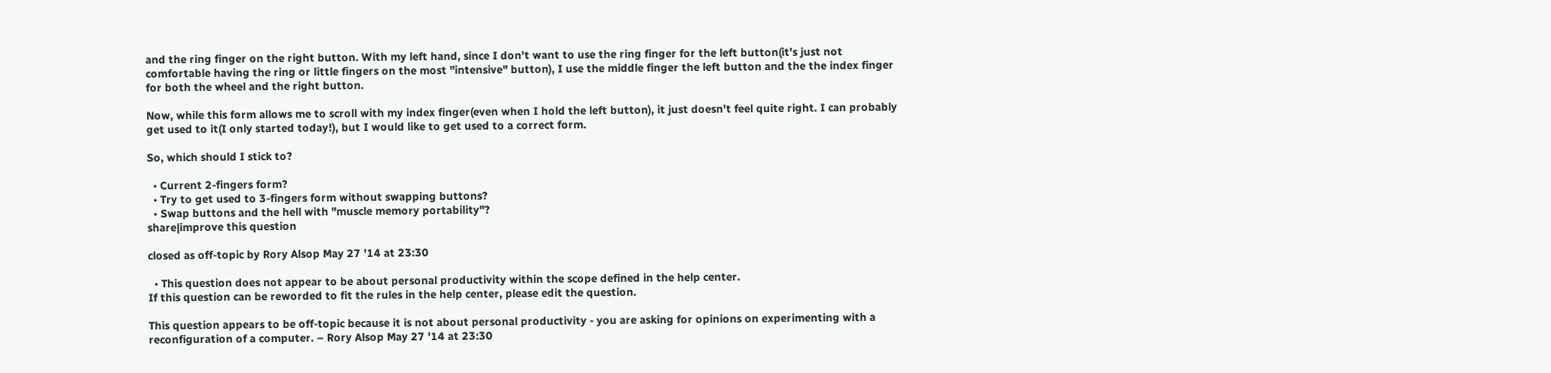and the ring finger on the right button. With my left hand, since I don't want to use the ring finger for the left button(it's just not comfortable having the ring or little fingers on the most "intensive" button), I use the middle finger the left button and the the index finger for both the wheel and the right button.

Now, while this form allows me to scroll with my index finger(even when I hold the left button), it just doesn't feel quite right. I can probably get used to it(I only started today!), but I would like to get used to a correct form.

So, which should I stick to?

  • Current 2-fingers form?
  • Try to get used to 3-fingers form without swapping buttons?
  • Swap buttons and the hell with "muscle memory portability"?
share|improve this question

closed as off-topic by Rory Alsop May 27 '14 at 23:30

  • This question does not appear to be about personal productivity within the scope defined in the help center.
If this question can be reworded to fit the rules in the help center, please edit the question.

This question appears to be off-topic because it is not about personal productivity - you are asking for opinions on experimenting with a reconfiguration of a computer. – Rory Alsop May 27 '14 at 23:30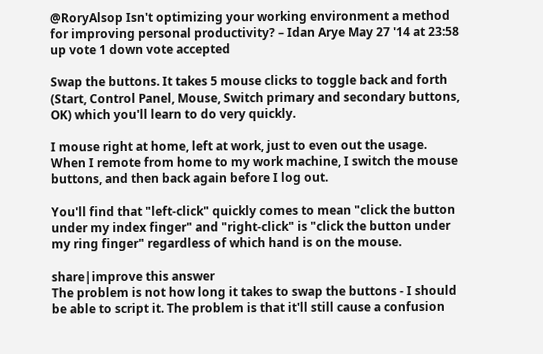@RoryAlsop Isn't optimizing your working environment a method for improving personal productivity? – Idan Arye May 27 '14 at 23:58
up vote 1 down vote accepted

Swap the buttons. It takes 5 mouse clicks to toggle back and forth (Start, Control Panel, Mouse, Switch primary and secondary buttons, OK) which you'll learn to do very quickly.

I mouse right at home, left at work, just to even out the usage. When I remote from home to my work machine, I switch the mouse buttons, and then back again before I log out.

You'll find that "left-click" quickly comes to mean "click the button under my index finger" and "right-click" is "click the button under my ring finger" regardless of which hand is on the mouse.

share|improve this answer
The problem is not how long it takes to swap the buttons - I should be able to script it. The problem is that it'll still cause a confusion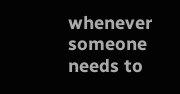whenever someone needs to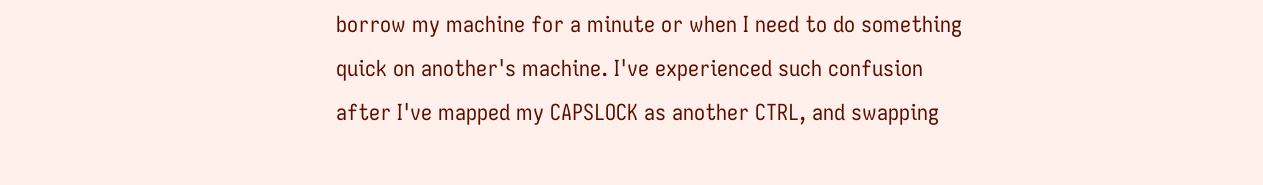borrow my machine for a minute or when I need to do something quick on another's machine. I've experienced such confusion after I've mapped my CAPSLOCK as another CTRL, and swapping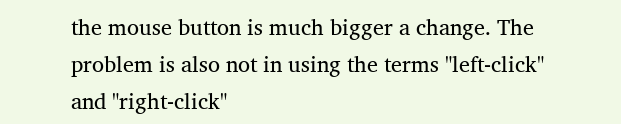the mouse button is much bigger a change. The problem is also not in using the terms "left-click" and "right-click"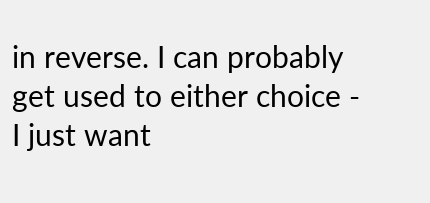in reverse. I can probably get used to either choice - I just want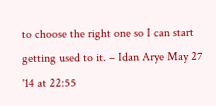to choose the right one so I can start getting used to it. – Idan Arye May 27 '14 at 22:55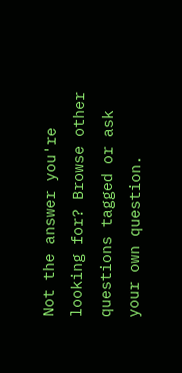Not the answer you're looking for? Browse other questions tagged or ask your own question.